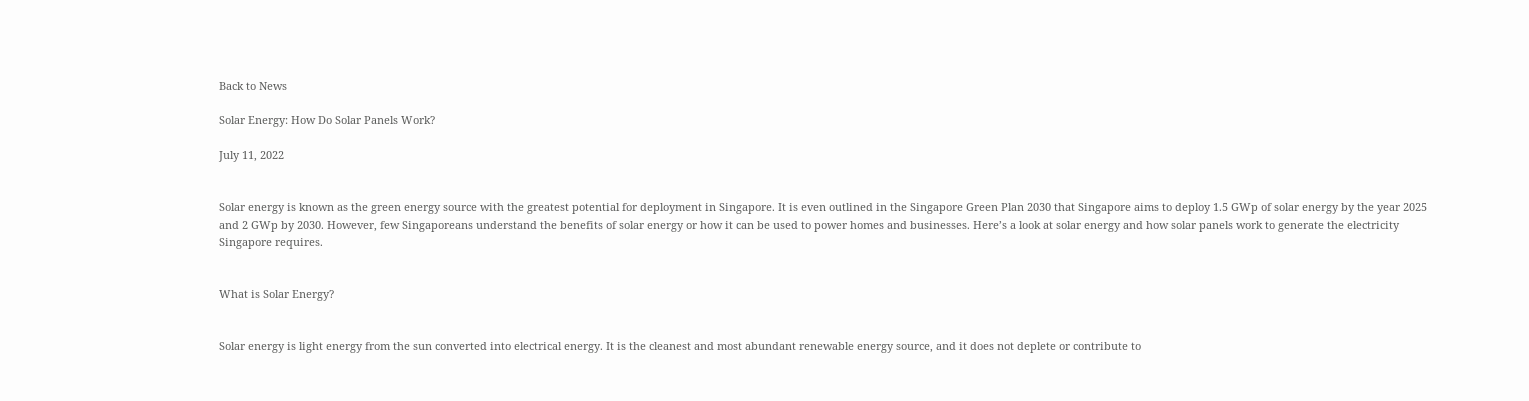Back to News

Solar Energy: How Do Solar Panels Work?

July 11, 2022


Solar energy is known as the green energy source with the greatest potential for deployment in Singapore. It is even outlined in the Singapore Green Plan 2030 that Singapore aims to deploy 1.5 GWp of solar energy by the year 2025 and 2 GWp by 2030. However, few Singaporeans understand the benefits of solar energy or how it can be used to power homes and businesses. Here’s a look at solar energy and how solar panels work to generate the electricity Singapore requires.


What is Solar Energy?


Solar energy is light energy from the sun converted into electrical energy. It is the cleanest and most abundant renewable energy source, and it does not deplete or contribute to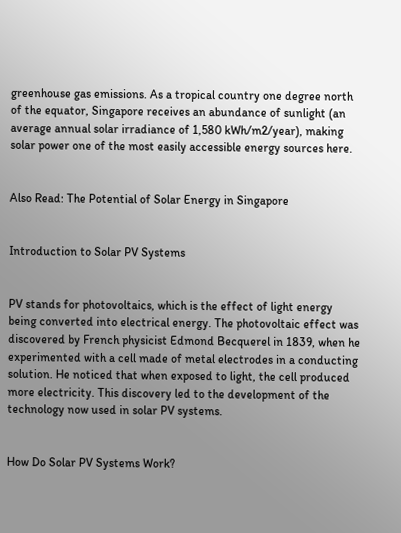greenhouse gas emissions. As a tropical country one degree north of the equator, Singapore receives an abundance of sunlight (an average annual solar irradiance of 1,580 kWh/m2/year), making solar power one of the most easily accessible energy sources here.


Also Read: The Potential of Solar Energy in Singapore


Introduction to Solar PV Systems


PV stands for photovoltaics, which is the effect of light energy being converted into electrical energy. The photovoltaic effect was discovered by French physicist Edmond Becquerel in 1839, when he experimented with a cell made of metal electrodes in a conducting solution. He noticed that when exposed to light, the cell produced more electricity. This discovery led to the development of the technology now used in solar PV systems.


How Do Solar PV Systems Work?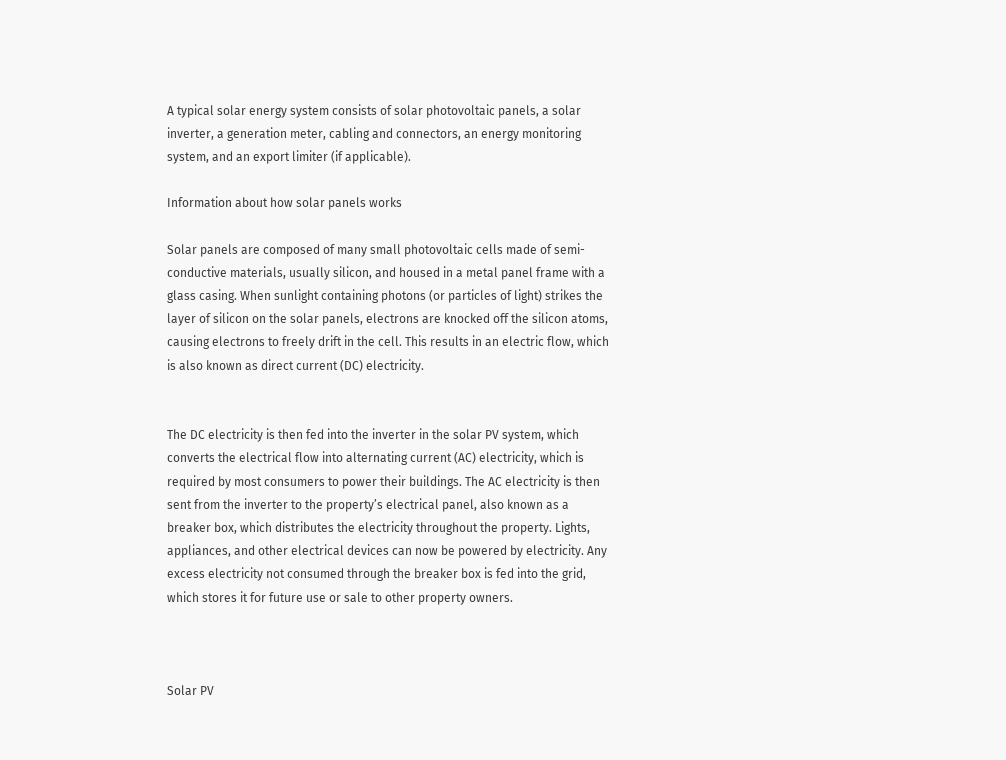A typical solar energy system consists of solar photovoltaic panels, a solar inverter, a generation meter, cabling and connectors, an energy monitoring system, and an export limiter (if applicable).

Information about how solar panels works

Solar panels are composed of many small photovoltaic cells made of semi-conductive materials, usually silicon, and housed in a metal panel frame with a glass casing. When sunlight containing photons (or particles of light) strikes the layer of silicon on the solar panels, electrons are knocked off the silicon atoms, causing electrons to freely drift in the cell. This results in an electric flow, which is also known as direct current (DC) electricity.


The DC electricity is then fed into the inverter in the solar PV system, which converts the electrical flow into alternating current (AC) electricity, which is required by most consumers to power their buildings. The AC electricity is then sent from the inverter to the property’s electrical panel, also known as a breaker box, which distributes the electricity throughout the property. Lights, appliances, and other electrical devices can now be powered by electricity. Any excess electricity not consumed through the breaker box is fed into the grid, which stores it for future use or sale to other property owners.



Solar PV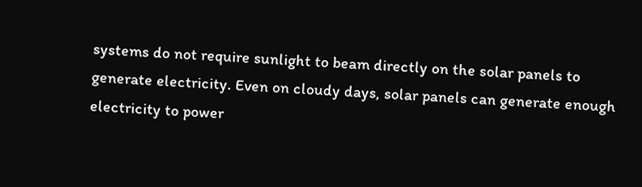systems do not require sunlight to beam directly on the solar panels to generate electricity. Even on cloudy days, solar panels can generate enough electricity to power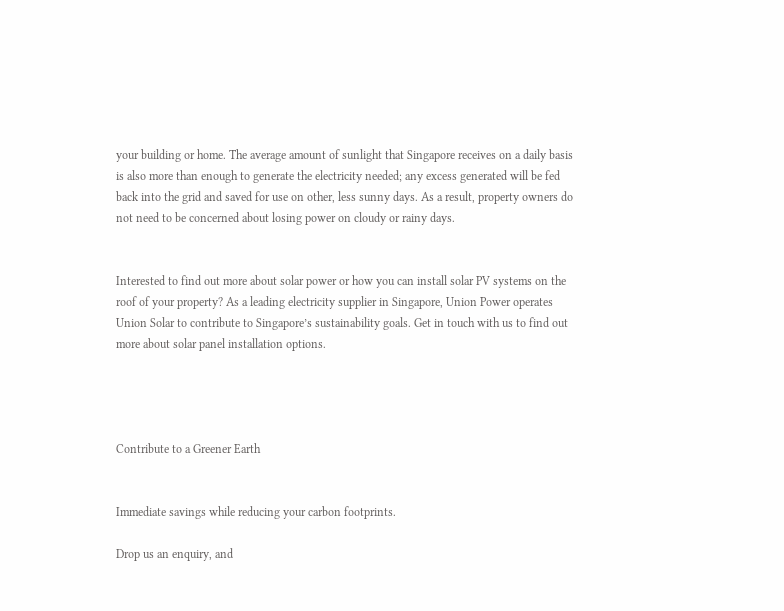your building or home. The average amount of sunlight that Singapore receives on a daily basis is also more than enough to generate the electricity needed; any excess generated will be fed back into the grid and saved for use on other, less sunny days. As a result, property owners do not need to be concerned about losing power on cloudy or rainy days.


Interested to find out more about solar power or how you can install solar PV systems on the roof of your property? As a leading electricity supplier in Singapore, Union Power operates Union Solar to contribute to Singapore’s sustainability goals. Get in touch with us to find out more about solar panel installation options.




Contribute to a Greener Earth


Immediate savings while reducing your carbon footprints.

Drop us an enquiry, and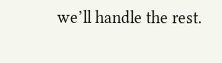we’ll handle the rest.